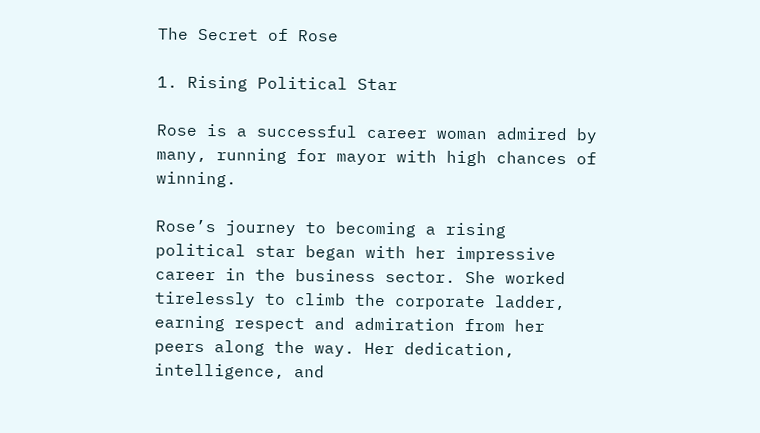The Secret of Rose

1. Rising Political Star

Rose is a successful career woman admired by many, running for mayor with high chances of winning.

Rose’s journey to becoming a rising political star began with her impressive career in the business sector. She worked tirelessly to climb the corporate ladder, earning respect and admiration from her peers along the way. Her dedication, intelligence, and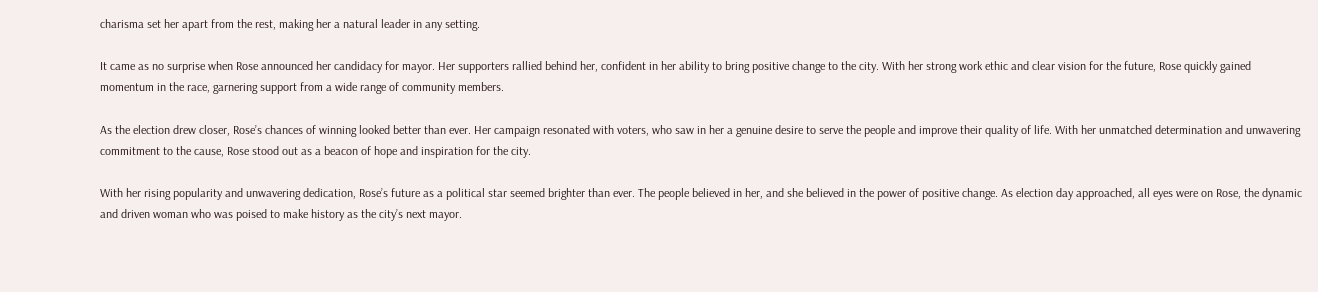charisma set her apart from the rest, making her a natural leader in any setting.

It came as no surprise when Rose announced her candidacy for mayor. Her supporters rallied behind her, confident in her ability to bring positive change to the city. With her strong work ethic and clear vision for the future, Rose quickly gained momentum in the race, garnering support from a wide range of community members.

As the election drew closer, Rose’s chances of winning looked better than ever. Her campaign resonated with voters, who saw in her a genuine desire to serve the people and improve their quality of life. With her unmatched determination and unwavering commitment to the cause, Rose stood out as a beacon of hope and inspiration for the city.

With her rising popularity and unwavering dedication, Rose’s future as a political star seemed brighter than ever. The people believed in her, and she believed in the power of positive change. As election day approached, all eyes were on Rose, the dynamic and driven woman who was poised to make history as the city’s next mayor.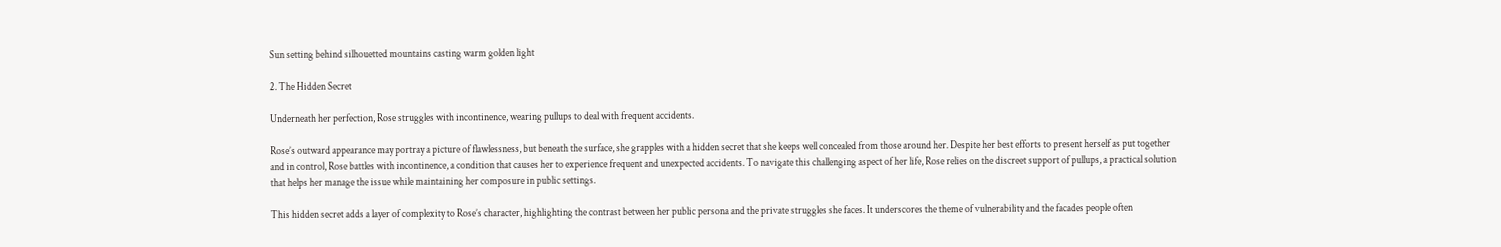Sun setting behind silhouetted mountains casting warm golden light

2. The Hidden Secret

Underneath her perfection, Rose struggles with incontinence, wearing pullups to deal with frequent accidents.

Rose’s outward appearance may portray a picture of flawlessness, but beneath the surface, she grapples with a hidden secret that she keeps well concealed from those around her. Despite her best efforts to present herself as put together and in control, Rose battles with incontinence, a condition that causes her to experience frequent and unexpected accidents. To navigate this challenging aspect of her life, Rose relies on the discreet support of pullups, a practical solution that helps her manage the issue while maintaining her composure in public settings.

This hidden secret adds a layer of complexity to Rose’s character, highlighting the contrast between her public persona and the private struggles she faces. It underscores the theme of vulnerability and the facades people often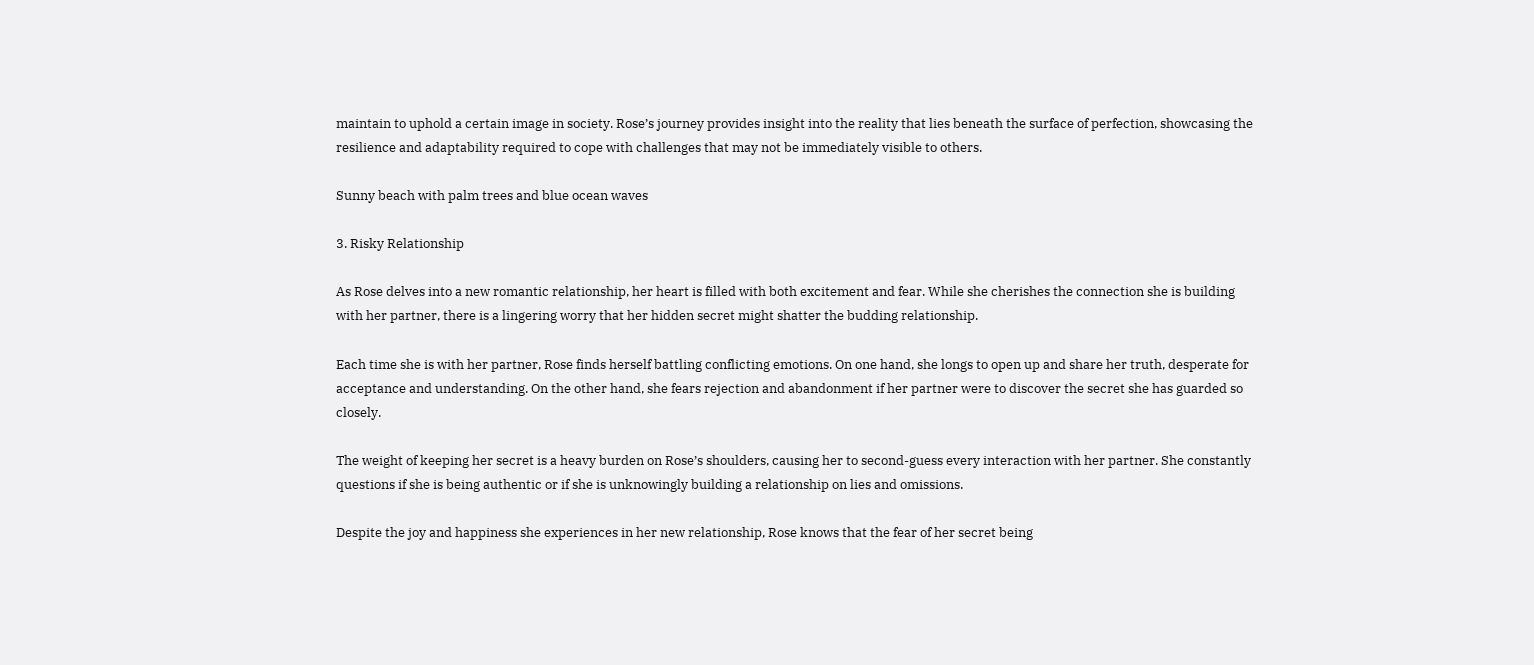maintain to uphold a certain image in society. Rose’s journey provides insight into the reality that lies beneath the surface of perfection, showcasing the resilience and adaptability required to cope with challenges that may not be immediately visible to others.

Sunny beach with palm trees and blue ocean waves

3. Risky Relationship

As Rose delves into a new romantic relationship, her heart is filled with both excitement and fear. While she cherishes the connection she is building with her partner, there is a lingering worry that her hidden secret might shatter the budding relationship.

Each time she is with her partner, Rose finds herself battling conflicting emotions. On one hand, she longs to open up and share her truth, desperate for acceptance and understanding. On the other hand, she fears rejection and abandonment if her partner were to discover the secret she has guarded so closely.

The weight of keeping her secret is a heavy burden on Rose’s shoulders, causing her to second-guess every interaction with her partner. She constantly questions if she is being authentic or if she is unknowingly building a relationship on lies and omissions.

Despite the joy and happiness she experiences in her new relationship, Rose knows that the fear of her secret being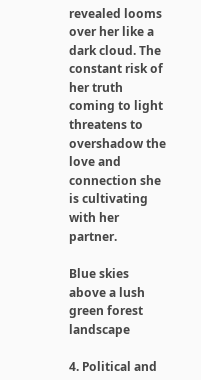revealed looms over her like a dark cloud. The constant risk of her truth coming to light threatens to overshadow the love and connection she is cultivating with her partner.

Blue skies above a lush green forest landscape

4. Political and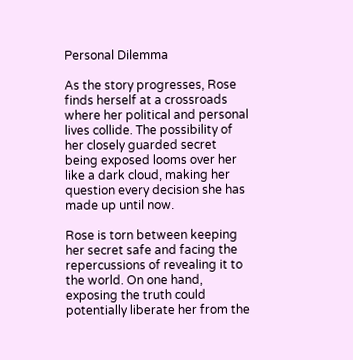Personal Dilemma

As the story progresses, Rose finds herself at a crossroads where her political and personal lives collide. The possibility of her closely guarded secret being exposed looms over her like a dark cloud, making her question every decision she has made up until now.

Rose is torn between keeping her secret safe and facing the repercussions of revealing it to the world. On one hand, exposing the truth could potentially liberate her from the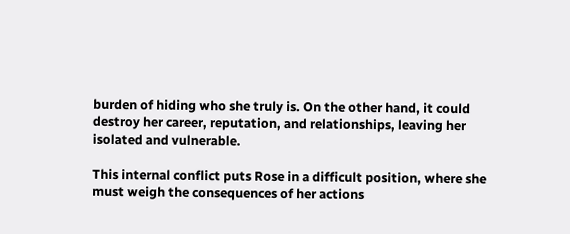burden of hiding who she truly is. On the other hand, it could destroy her career, reputation, and relationships, leaving her isolated and vulnerable.

This internal conflict puts Rose in a difficult position, where she must weigh the consequences of her actions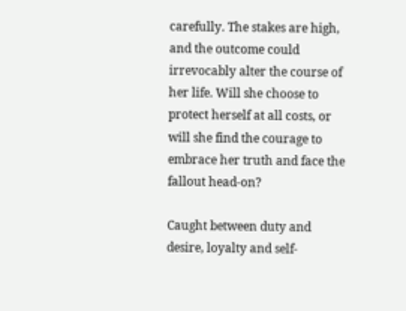carefully. The stakes are high, and the outcome could irrevocably alter the course of her life. Will she choose to protect herself at all costs, or will she find the courage to embrace her truth and face the fallout head-on?

Caught between duty and desire, loyalty and self-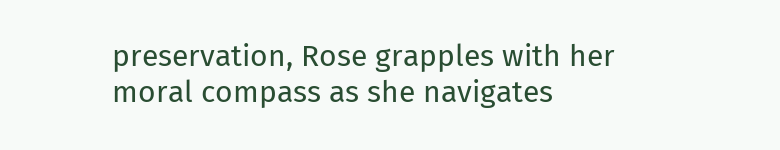preservation, Rose grapples with her moral compass as she navigates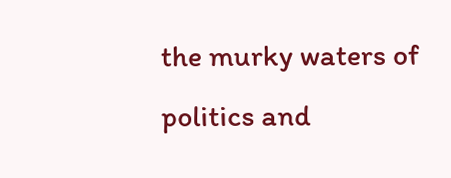the murky waters of politics and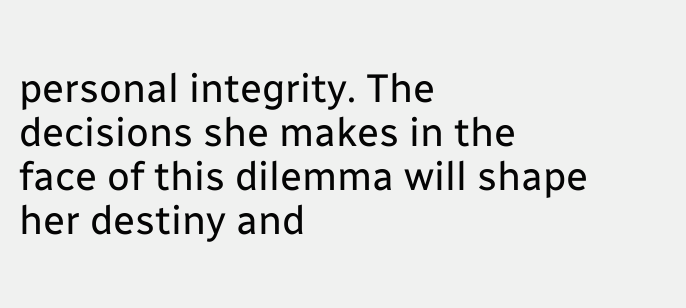personal integrity. The decisions she makes in the face of this dilemma will shape her destiny and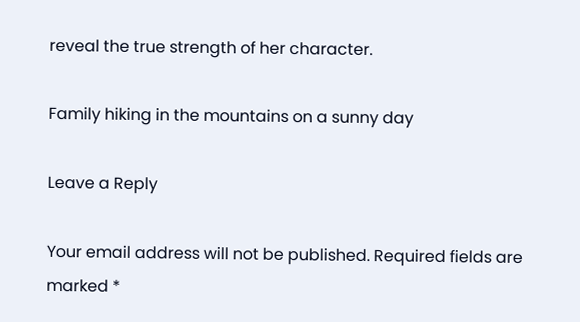reveal the true strength of her character.

Family hiking in the mountains on a sunny day

Leave a Reply

Your email address will not be published. Required fields are marked *